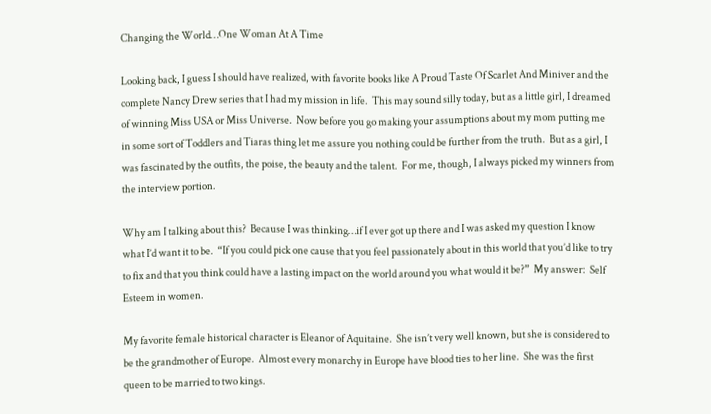Changing the World…One Woman At A Time

Looking back, I guess I should have realized, with favorite books like A Proud Taste Of Scarlet And Miniver and the complete Nancy Drew series that I had my mission in life.  This may sound silly today, but as a little girl, I dreamed of winning Miss USA or Miss Universe.  Now before you go making your assumptions about my mom putting me in some sort of Toddlers and Tiaras thing let me assure you nothing could be further from the truth.  But as a girl, I was fascinated by the outfits, the poise, the beauty and the talent.  For me, though, I always picked my winners from the interview portion.

Why am I talking about this?  Because I was thinking…if I ever got up there and I was asked my question I know what I’d want it to be.  “If you could pick one cause that you feel passionately about in this world that you’d like to try to fix and that you think could have a lasting impact on the world around you what would it be?”  My answer:  Self Esteem in women.

My favorite female historical character is Eleanor of Aquitaine.  She isn’t very well known, but she is considered to be the grandmother of Europe.  Almost every monarchy in Europe have blood ties to her line.  She was the first queen to be married to two kings.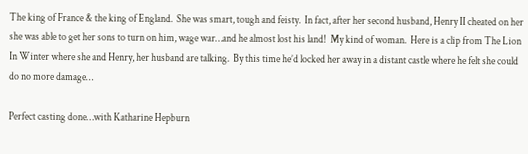The king of France & the king of England.  She was smart, tough and feisty.  In fact, after her second husband, Henry II cheated on her she was able to get her sons to turn on him, wage war…and he almost lost his land!  My kind of woman.  Here is a clip from The Lion In Winter where she and Henry, her husband are talking.  By this time he’d locked her away in a distant castle where he felt she could do no more damage…

Perfect casting done…with Katharine Hepburn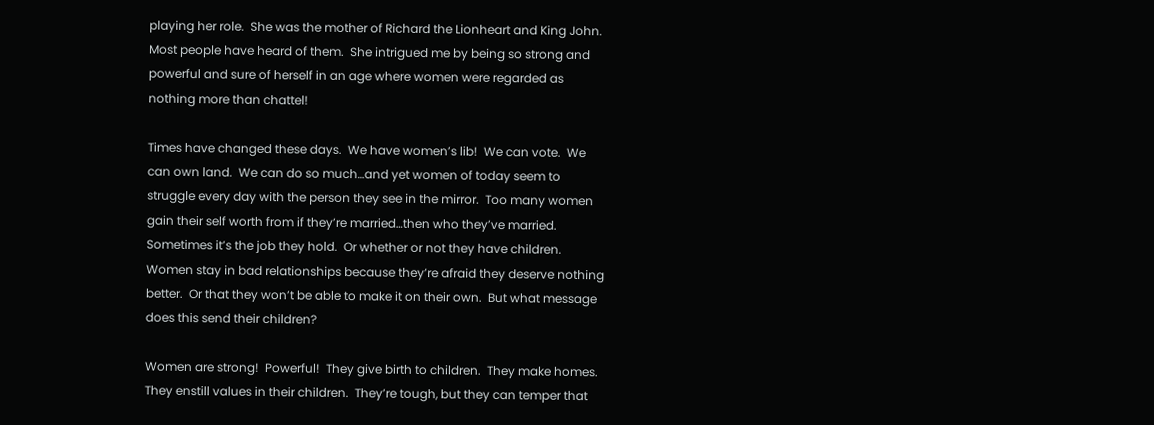playing her role.  She was the mother of Richard the Lionheart and King John.  Most people have heard of them.  She intrigued me by being so strong and powerful and sure of herself in an age where women were regarded as nothing more than chattel!

Times have changed these days.  We have women’s lib!  We can vote.  We can own land.  We can do so much…and yet women of today seem to struggle every day with the person they see in the mirror.  Too many women gain their self worth from if they’re married…then who they’ve married.  Sometimes it’s the job they hold.  Or whether or not they have children.  Women stay in bad relationships because they’re afraid they deserve nothing better.  Or that they won’t be able to make it on their own.  But what message does this send their children?

Women are strong!  Powerful!  They give birth to children.  They make homes.  They enstill values in their children.  They’re tough, but they can temper that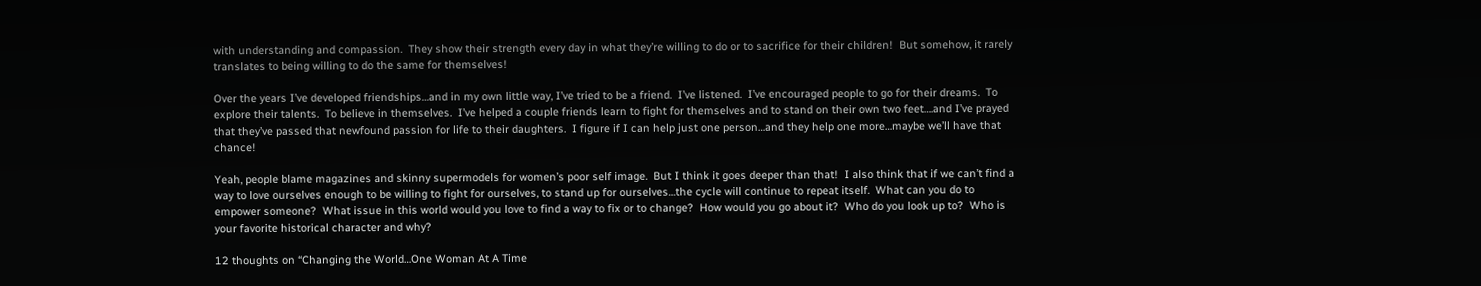with understanding and compassion.  They show their strength every day in what they’re willing to do or to sacrifice for their children!  But somehow, it rarely translates to being willing to do the same for themselves!

Over the years I’ve developed friendships…and in my own little way, I’ve tried to be a friend.  I’ve listened.  I’ve encouraged people to go for their dreams.  To explore their talents.  To believe in themselves.  I’ve helped a couple friends learn to fight for themselves and to stand on their own two feet….and I’ve prayed that they’ve passed that newfound passion for life to their daughters.  I figure if I can help just one person…and they help one more…maybe we’ll have that chance!

Yeah, people blame magazines and skinny supermodels for women’s poor self image.  But I think it goes deeper than that!  I also think that if we can’t find a way to love ourselves enough to be willing to fight for ourselves, to stand up for ourselves…the cycle will continue to repeat itself.  What can you do to empower someone?  What issue in this world would you love to find a way to fix or to change?  How would you go about it?  Who do you look up to?  Who is your favorite historical character and why?

12 thoughts on “Changing the World…One Woman At A Time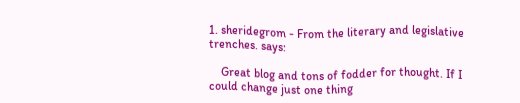1. sheridegrom - From the literary and legislative trenches. says:

    Great blog and tons of fodder for thought. If I could change just one thing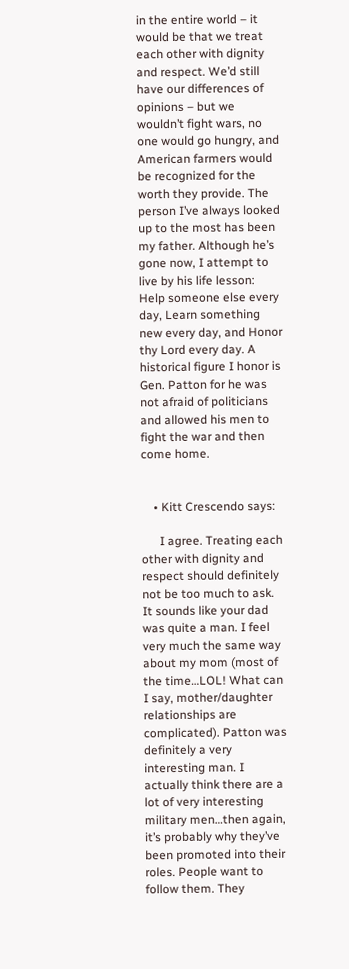in the entire world – it would be that we treat each other with dignity and respect. We’d still have our differences of opinions – but we wouldn’t fight wars, no one would go hungry, and American farmers would be recognized for the worth they provide. The person I’ve always looked up to the most has been my father. Although he’s gone now, I attempt to live by his life lesson: Help someone else every day, Learn something new every day, and Honor thy Lord every day. A historical figure I honor is Gen. Patton for he was not afraid of politicians and allowed his men to fight the war and then come home.


    • Kitt Crescendo says:

      I agree. Treating each other with dignity and respect should definitely not be too much to ask. It sounds like your dad was quite a man. I feel very much the same way about my mom (most of the time…LOL! What can I say, mother/daughter relationships are complicated). Patton was definitely a very interesting man. I actually think there are a lot of very interesting military men…then again, it’s probably why they’ve been promoted into their roles. People want to follow them. They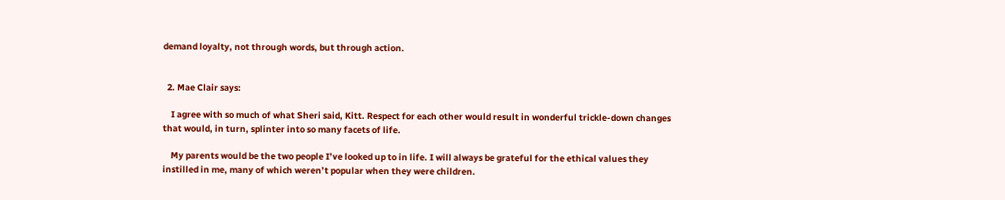demand loyalty, not through words, but through action.


  2. Mae Clair says:

    I agree with so much of what Sheri said, Kitt. Respect for each other would result in wonderful trickle-down changes that would, in turn, splinter into so many facets of life.

    My parents would be the two people I’ve looked up to in life. I will always be grateful for the ethical values they instilled in me, many of which weren’t popular when they were children.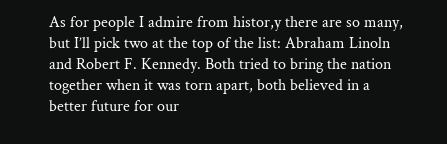As for people I admire from histor,y there are so many, but I’ll pick two at the top of the list: Abraham Linoln and Robert F. Kennedy. Both tried to bring the nation together when it was torn apart, both believed in a better future for our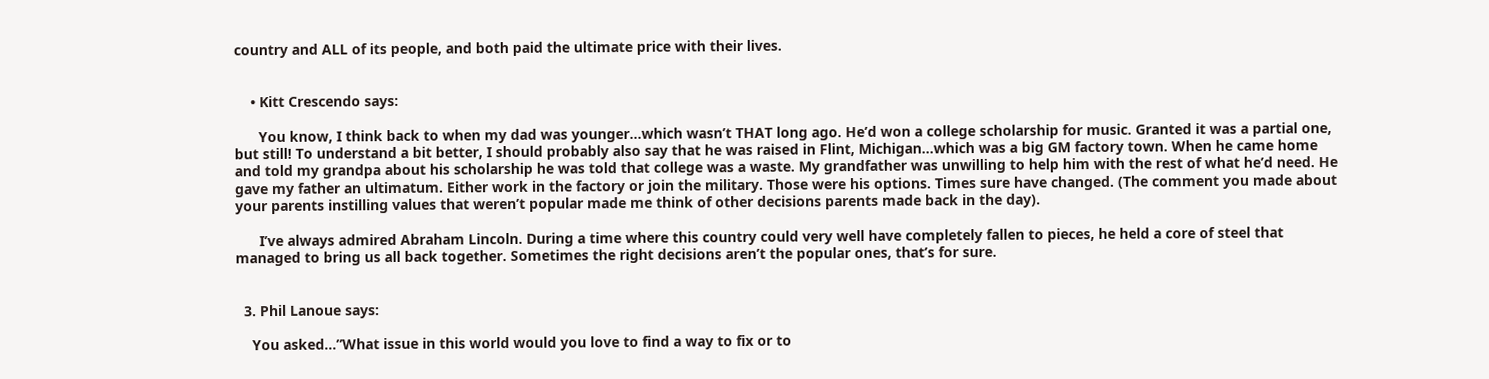country and ALL of its people, and both paid the ultimate price with their lives.


    • Kitt Crescendo says:

      You know, I think back to when my dad was younger…which wasn’t THAT long ago. He’d won a college scholarship for music. Granted it was a partial one, but still! To understand a bit better, I should probably also say that he was raised in Flint, Michigan…which was a big GM factory town. When he came home and told my grandpa about his scholarship he was told that college was a waste. My grandfather was unwilling to help him with the rest of what he’d need. He gave my father an ultimatum. Either work in the factory or join the military. Those were his options. Times sure have changed. (The comment you made about your parents instilling values that weren’t popular made me think of other decisions parents made back in the day).

      I’ve always admired Abraham Lincoln. During a time where this country could very well have completely fallen to pieces, he held a core of steel that managed to bring us all back together. Sometimes the right decisions aren’t the popular ones, that’s for sure.


  3. Phil Lanoue says:

    You asked…”What issue in this world would you love to find a way to fix or to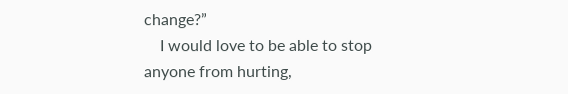change?”
    I would love to be able to stop anyone from hurting,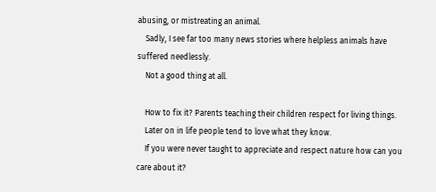abusing, or mistreating an animal.
    Sadly, I see far too many news stories where helpless animals have suffered needlessly.
    Not a good thing at all.

    How to fix it? Parents teaching their children respect for living things.
    Later on in life people tend to love what they know.
    If you were never taught to appreciate and respect nature how can you care about it?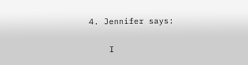4. Jennifer says:

    I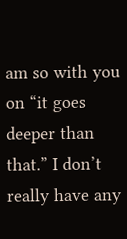am so with you on “it goes deeper than that.” I don’t really have any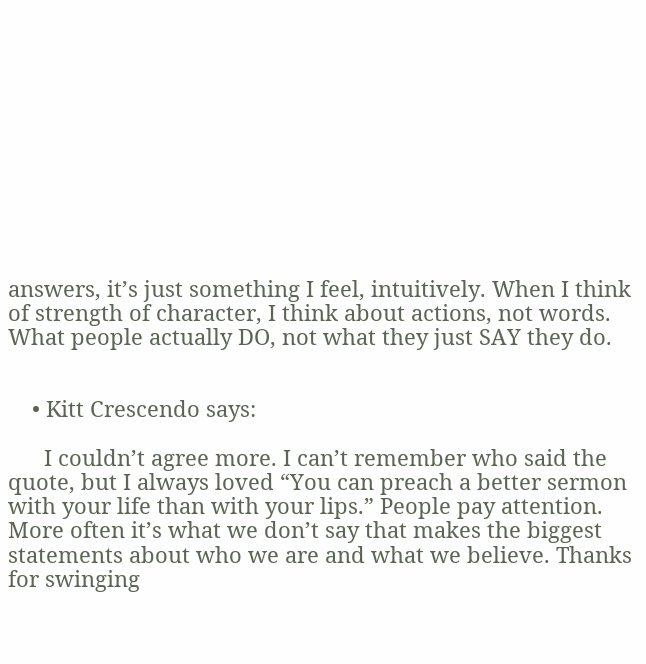answers, it’s just something I feel, intuitively. When I think of strength of character, I think about actions, not words. What people actually DO, not what they just SAY they do.


    • Kitt Crescendo says:

      I couldn’t agree more. I can’t remember who said the quote, but I always loved “You can preach a better sermon with your life than with your lips.” People pay attention. More often it’s what we don’t say that makes the biggest statements about who we are and what we believe. Thanks for swinging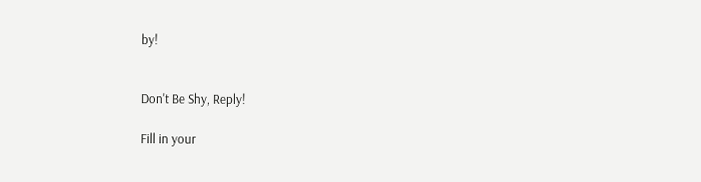by!


Don't Be Shy, Reply!

Fill in your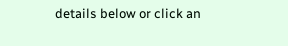details below or click an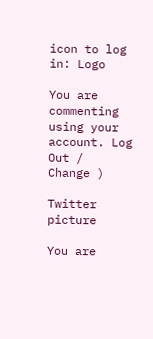icon to log in: Logo

You are commenting using your account. Log Out /  Change )

Twitter picture

You are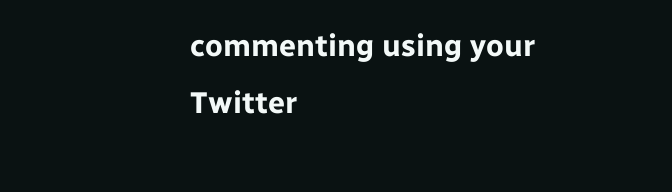commenting using your Twitter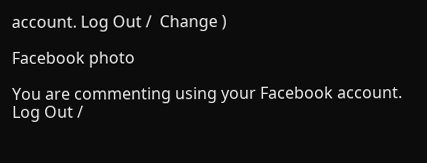account. Log Out /  Change )

Facebook photo

You are commenting using your Facebook account. Log Out /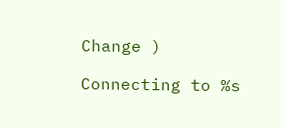Change )

Connecting to %s